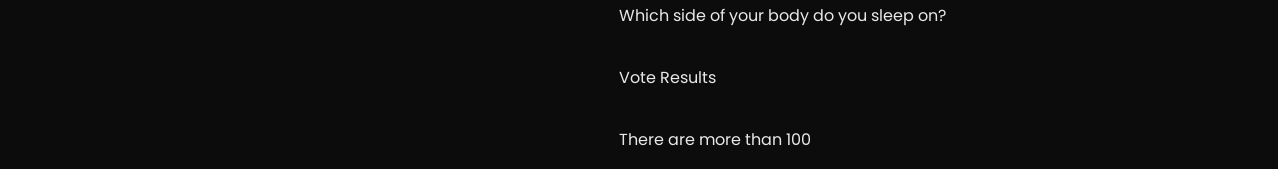Which side of your body do you sleep on?

Vote Results

There are more than 100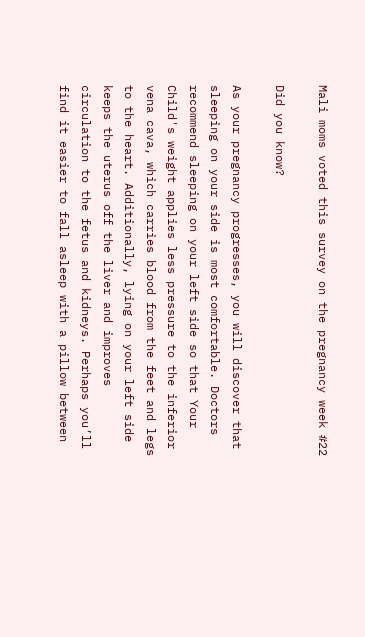Mali moms voted this survey on the pregnancy week #22

Did you know?

As your pregnancy progresses, you will discover that sleeping on your side is most comfortable. Doctors recommend sleeping on your left side so that Your Child's weight applies less pressure to the inferior vena cava, which carries blood from the feet and legs to the heart. Additionally, lying on your left side keeps the uterus off the liver and improves circulation to the fetus and kidneys. Perhaps you’ll find it easier to fall asleep with a pillow between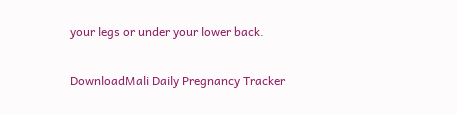your legs or under your lower back.

DownloadMali Daily Pregnancy Tracker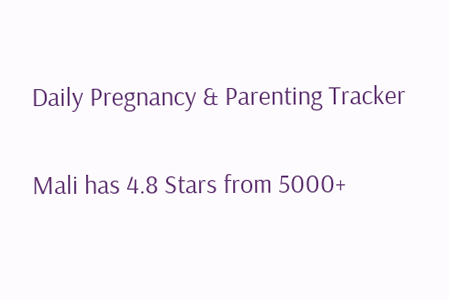Daily Pregnancy & Parenting Tracker

Mali has 4.8 Stars from 5000+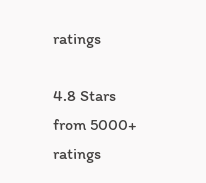ratings

4.8 Stars from 5000+ ratings